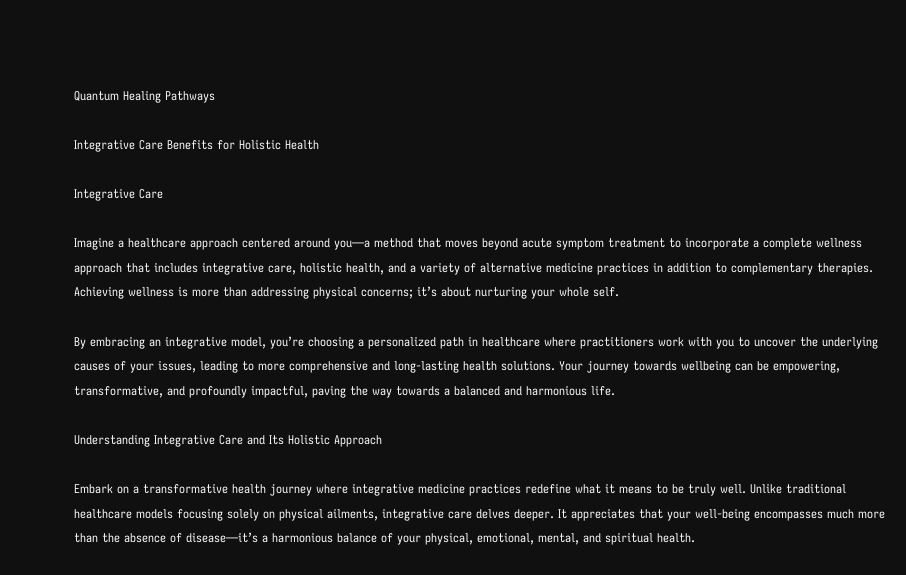Quantum Healing Pathways

Integrative Care Benefits for Holistic Health

Integrative Care

Imagine a healthcare approach centered around you—a method that moves beyond acute symptom treatment to incorporate a complete wellness approach that includes integrative care, holistic health, and a variety of alternative medicine practices in addition to complementary therapies. Achieving wellness is more than addressing physical concerns; it’s about nurturing your whole self.

By embracing an integrative model, you’re choosing a personalized path in healthcare where practitioners work with you to uncover the underlying causes of your issues, leading to more comprehensive and long-lasting health solutions. Your journey towards wellbeing can be empowering, transformative, and profoundly impactful, paving the way towards a balanced and harmonious life.

Understanding Integrative Care and Its Holistic Approach

Embark on a transformative health journey where integrative medicine practices redefine what it means to be truly well. Unlike traditional healthcare models focusing solely on physical ailments, integrative care delves deeper. It appreciates that your well-being encompasses much more than the absence of disease—it’s a harmonious balance of your physical, emotional, mental, and spiritual health.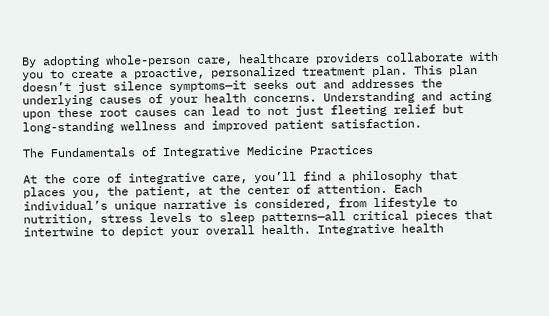By adopting whole-person care, healthcare providers collaborate with you to create a proactive, personalized treatment plan. This plan doesn’t just silence symptoms—it seeks out and addresses the underlying causes of your health concerns. Understanding and acting upon these root causes can lead to not just fleeting relief but long-standing wellness and improved patient satisfaction.

The Fundamentals of Integrative Medicine Practices

At the core of integrative care, you’ll find a philosophy that places you, the patient, at the center of attention. Each individual’s unique narrative is considered, from lifestyle to nutrition, stress levels to sleep patterns—all critical pieces that intertwine to depict your overall health. Integrative health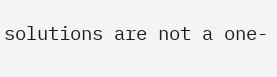solutions are not a one-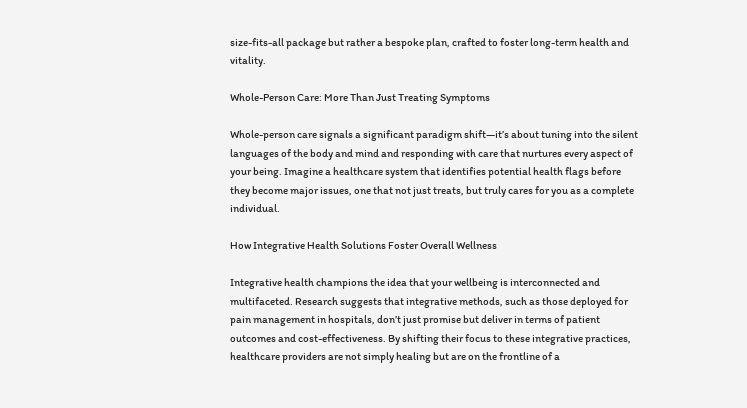size-fits-all package but rather a bespoke plan, crafted to foster long-term health and vitality.

Whole-Person Care: More Than Just Treating Symptoms

Whole-person care signals a significant paradigm shift—it’s about tuning into the silent languages of the body and mind and responding with care that nurtures every aspect of your being. Imagine a healthcare system that identifies potential health flags before they become major issues, one that not just treats, but truly cares for you as a complete individual.

How Integrative Health Solutions Foster Overall Wellness

Integrative health champions the idea that your wellbeing is interconnected and multifaceted. Research suggests that integrative methods, such as those deployed for pain management in hospitals, don’t just promise but deliver in terms of patient outcomes and cost-effectiveness. By shifting their focus to these integrative practices, healthcare providers are not simply healing but are on the frontline of a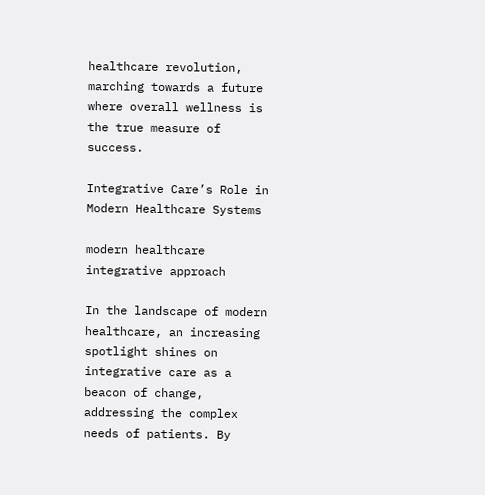healthcare revolution, marching towards a future where overall wellness is the true measure of success.

Integrative Care’s Role in Modern Healthcare Systems

modern healthcare integrative approach

In the landscape of modern healthcare, an increasing spotlight shines on integrative care as a beacon of change, addressing the complex needs of patients. By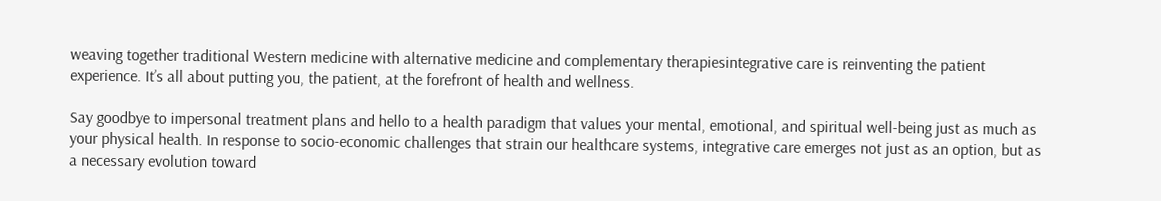weaving together traditional Western medicine with alternative medicine and complementary therapiesintegrative care is reinventing the patient experience. It’s all about putting you, the patient, at the forefront of health and wellness.

Say goodbye to impersonal treatment plans and hello to a health paradigm that values your mental, emotional, and spiritual well-being just as much as your physical health. In response to socio-economic challenges that strain our healthcare systems, integrative care emerges not just as an option, but as a necessary evolution toward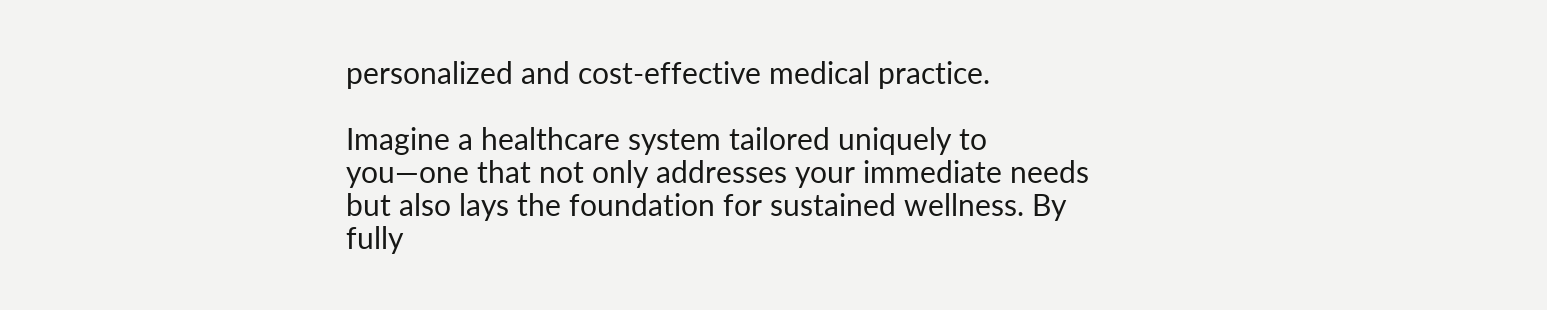personalized and cost-effective medical practice.

Imagine a healthcare system tailored uniquely to you—one that not only addresses your immediate needs but also lays the foundation for sustained wellness. By fully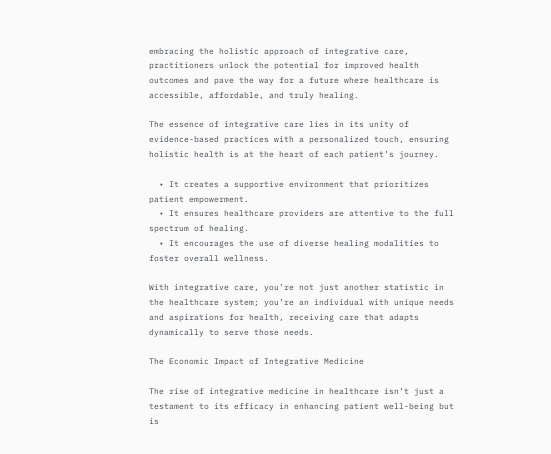embracing the holistic approach of integrative care, practitioners unlock the potential for improved health outcomes and pave the way for a future where healthcare is accessible, affordable, and truly healing.

The essence of integrative care lies in its unity of evidence-based practices with a personalized touch, ensuring holistic health is at the heart of each patient’s journey.

  • It creates a supportive environment that prioritizes patient empowerment.
  • It ensures healthcare providers are attentive to the full spectrum of healing.
  • It encourages the use of diverse healing modalities to foster overall wellness.

With integrative care, you’re not just another statistic in the healthcare system; you’re an individual with unique needs and aspirations for health, receiving care that adapts dynamically to serve those needs.

The Economic Impact of Integrative Medicine

The rise of integrative medicine in healthcare isn’t just a testament to its efficacy in enhancing patient well-being but is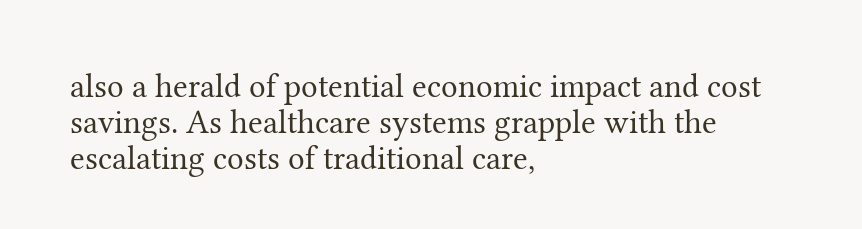also a herald of potential economic impact and cost savings. As healthcare systems grapple with the escalating costs of traditional care,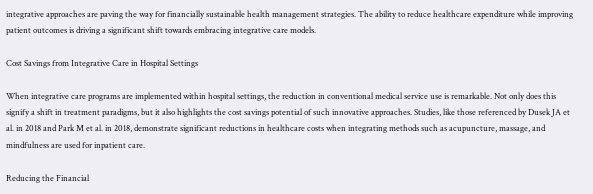integrative approaches are paving the way for financially sustainable health management strategies. The ability to reduce healthcare expenditure while improving patient outcomes is driving a significant shift towards embracing integrative care models.

Cost Savings from Integrative Care in Hospital Settings

When integrative care programs are implemented within hospital settings, the reduction in conventional medical service use is remarkable. Not only does this signify a shift in treatment paradigms, but it also highlights the cost savings potential of such innovative approaches. Studies, like those referenced by Dusek JA et al. in 2018 and Park M et al. in 2018, demonstrate significant reductions in healthcare costs when integrating methods such as acupuncture, massage, and mindfulness are used for inpatient care.

Reducing the Financial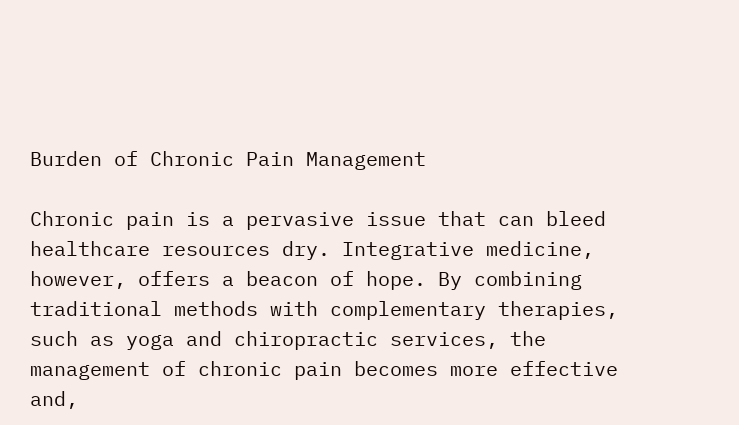Burden of Chronic Pain Management

Chronic pain is a pervasive issue that can bleed healthcare resources dry. Integrative medicine, however, offers a beacon of hope. By combining traditional methods with complementary therapies, such as yoga and chiropractic services, the management of chronic pain becomes more effective and,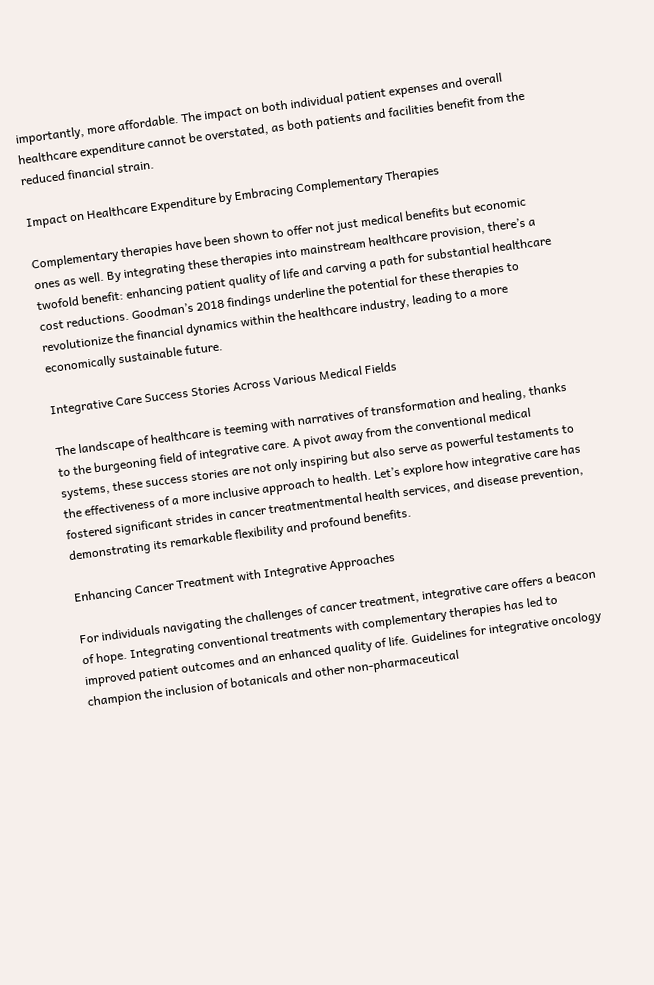importantly, more affordable. The impact on both individual patient expenses and overall healthcare expenditure cannot be overstated, as both patients and facilities benefit from the reduced financial strain.

Impact on Healthcare Expenditure by Embracing Complementary Therapies

Complementary therapies have been shown to offer not just medical benefits but economic ones as well. By integrating these therapies into mainstream healthcare provision, there’s a twofold benefit: enhancing patient quality of life and carving a path for substantial healthcare cost reductions. Goodman’s 2018 findings underline the potential for these therapies to revolutionize the financial dynamics within the healthcare industry, leading to a more economically sustainable future.

Integrative Care Success Stories Across Various Medical Fields

The landscape of healthcare is teeming with narratives of transformation and healing, thanks to the burgeoning field of integrative care. A pivot away from the conventional medical systems, these success stories are not only inspiring but also serve as powerful testaments to the effectiveness of a more inclusive approach to health. Let’s explore how integrative care has fostered significant strides in cancer treatmentmental health services, and disease prevention, demonstrating its remarkable flexibility and profound benefits.

Enhancing Cancer Treatment with Integrative Approaches

For individuals navigating the challenges of cancer treatment, integrative care offers a beacon of hope. Integrating conventional treatments with complementary therapies has led to improved patient outcomes and an enhanced quality of life. Guidelines for integrative oncology champion the inclusion of botanicals and other non-pharmaceutical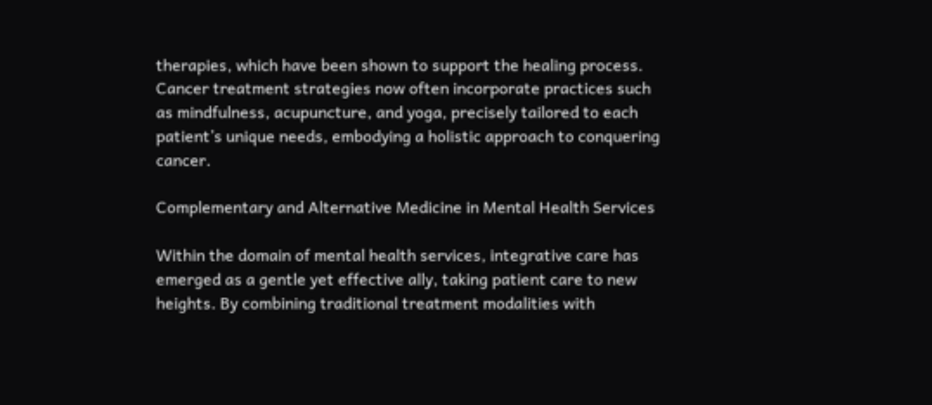therapies, which have been shown to support the healing process. Cancer treatment strategies now often incorporate practices such as mindfulness, acupuncture, and yoga, precisely tailored to each patient’s unique needs, embodying a holistic approach to conquering cancer.

Complementary and Alternative Medicine in Mental Health Services

Within the domain of mental health services, integrative care has emerged as a gentle yet effective ally, taking patient care to new heights. By combining traditional treatment modalities with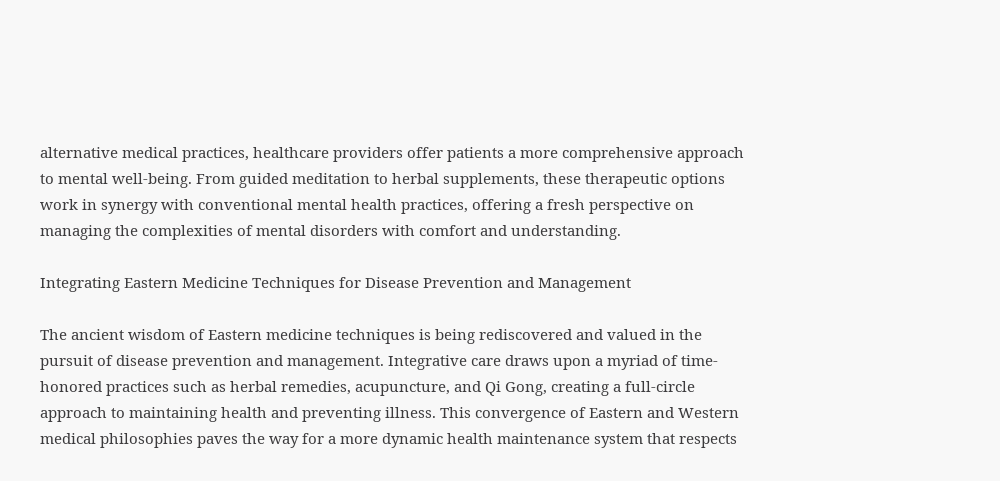alternative medical practices, healthcare providers offer patients a more comprehensive approach to mental well-being. From guided meditation to herbal supplements, these therapeutic options work in synergy with conventional mental health practices, offering a fresh perspective on managing the complexities of mental disorders with comfort and understanding.

Integrating Eastern Medicine Techniques for Disease Prevention and Management

The ancient wisdom of Eastern medicine techniques is being rediscovered and valued in the pursuit of disease prevention and management. Integrative care draws upon a myriad of time-honored practices such as herbal remedies, acupuncture, and Qi Gong, creating a full-circle approach to maintaining health and preventing illness. This convergence of Eastern and Western medical philosophies paves the way for a more dynamic health maintenance system that respects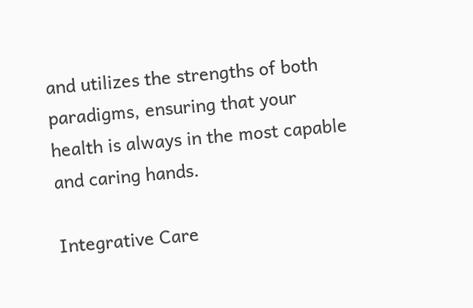and utilizes the strengths of both paradigms, ensuring that your health is always in the most capable and caring hands.

Integrative Care